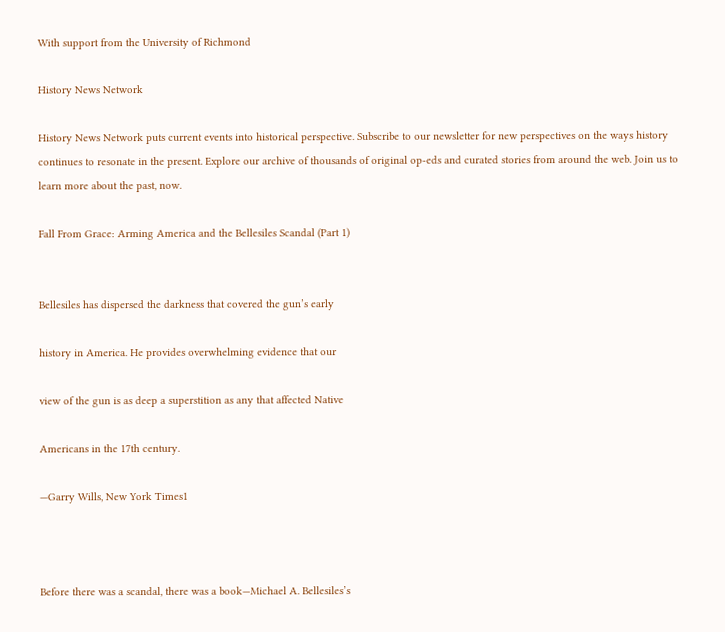With support from the University of Richmond

History News Network

History News Network puts current events into historical perspective. Subscribe to our newsletter for new perspectives on the ways history continues to resonate in the present. Explore our archive of thousands of original op-eds and curated stories from around the web. Join us to learn more about the past, now.

Fall From Grace: Arming America and the Bellesiles Scandal (Part 1)


Bellesiles has dispersed the darkness that covered the gun’s early

history in America. He provides overwhelming evidence that our

view of the gun is as deep a superstition as any that affected Native

Americans in the 17th century.

—Garry Wills, New York Times1



Before there was a scandal, there was a book—Michael A. Bellesiles’s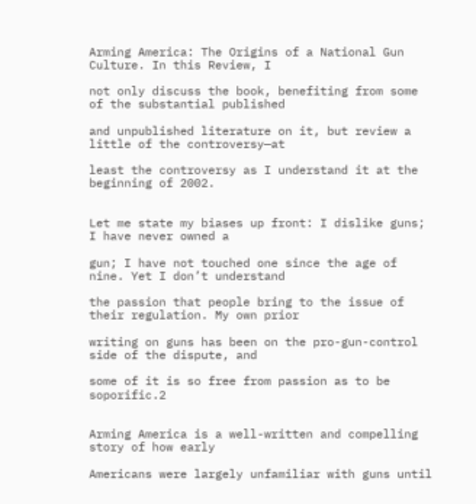Arming America: The Origins of a National Gun Culture. In this Review, I

not only discuss the book, benefiting from some of the substantial published

and unpublished literature on it, but review a little of the controversy—at

least the controversy as I understand it at the beginning of 2002.


Let me state my biases up front: I dislike guns; I have never owned a

gun; I have not touched one since the age of nine. Yet I don’t understand

the passion that people bring to the issue of their regulation. My own prior

writing on guns has been on the pro-gun-control side of the dispute, and

some of it is so free from passion as to be soporific.2


Arming America is a well-written and compelling story of how early

Americans were largely unfamiliar with guns until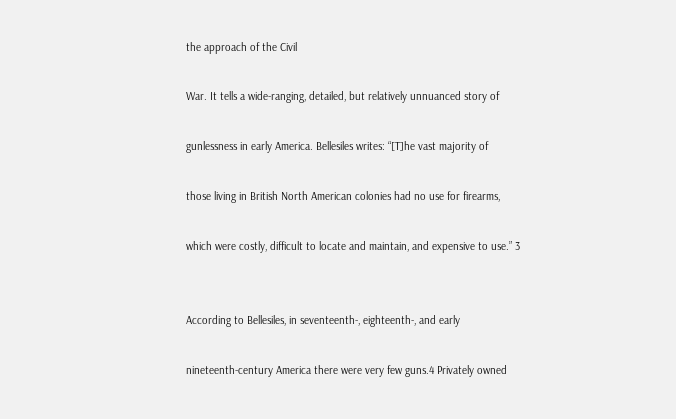the approach of the Civil

War. It tells a wide-ranging, detailed, but relatively unnuanced story of

gunlessness in early America. Bellesiles writes: “[T]he vast majority of

those living in British North American colonies had no use for firearms,

which were costly, difficult to locate and maintain, and expensive to use.” 3


According to Bellesiles, in seventeenth-, eighteenth-, and early

nineteenth-century America there were very few guns.4 Privately owned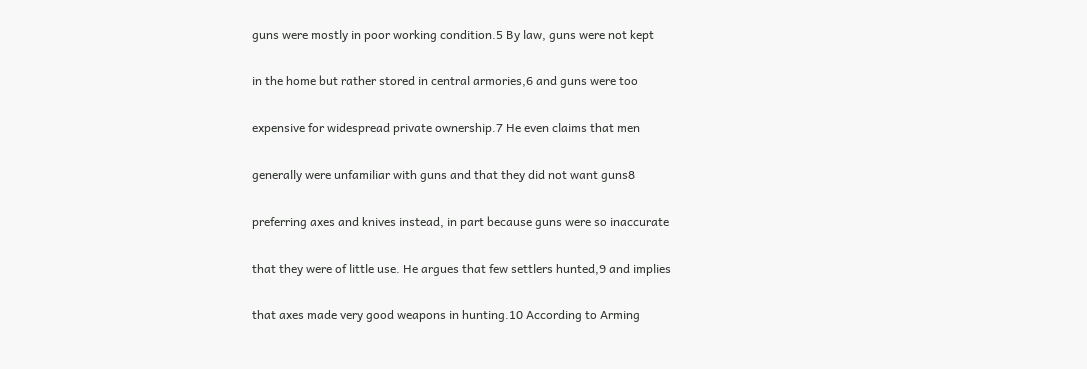guns were mostly in poor working condition.5 By law, guns were not kept

in the home but rather stored in central armories,6 and guns were too

expensive for widespread private ownership.7 He even claims that men

generally were unfamiliar with guns and that they did not want guns8

preferring axes and knives instead, in part because guns were so inaccurate

that they were of little use. He argues that few settlers hunted,9 and implies

that axes made very good weapons in hunting.10 According to Arming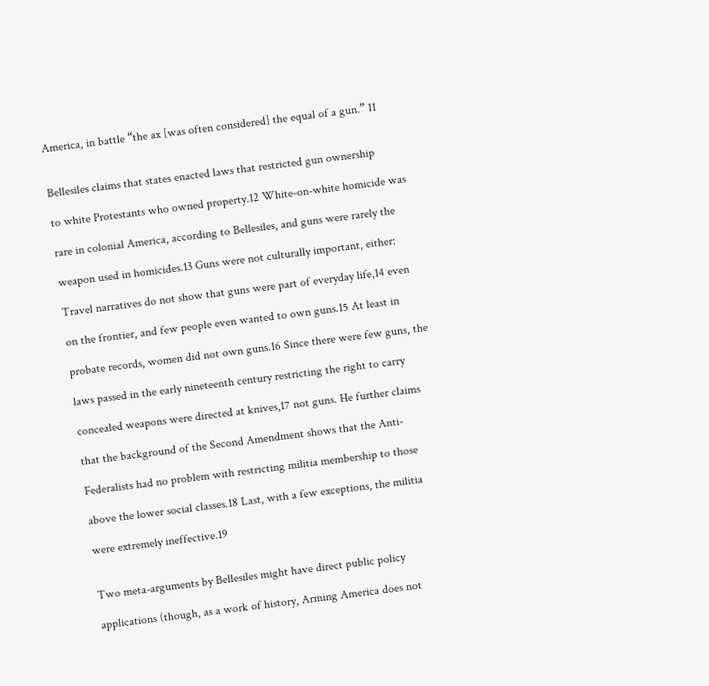America, in battle “the ax [was often considered] the equal of a gun.” 11


Bellesiles claims that states enacted laws that restricted gun ownership

to white Protestants who owned property.12 White-on-white homicide was

rare in colonial America, according to Bellesiles, and guns were rarely the

weapon used in homicides.13 Guns were not culturally important, either:

Travel narratives do not show that guns were part of everyday life,14 even

on the frontier, and few people even wanted to own guns.15 At least in

probate records, women did not own guns.16 Since there were few guns, the

laws passed in the early nineteenth century restricting the right to carry

concealed weapons were directed at knives,17 not guns. He further claims

that the background of the Second Amendment shows that the Anti-

Federalists had no problem with restricting militia membership to those

above the lower social classes.18 Last, with a few exceptions, the militia

were extremely ineffective.19


Two meta-arguments by Bellesiles might have direct public policy

applications (though, as a work of history, Arming America does not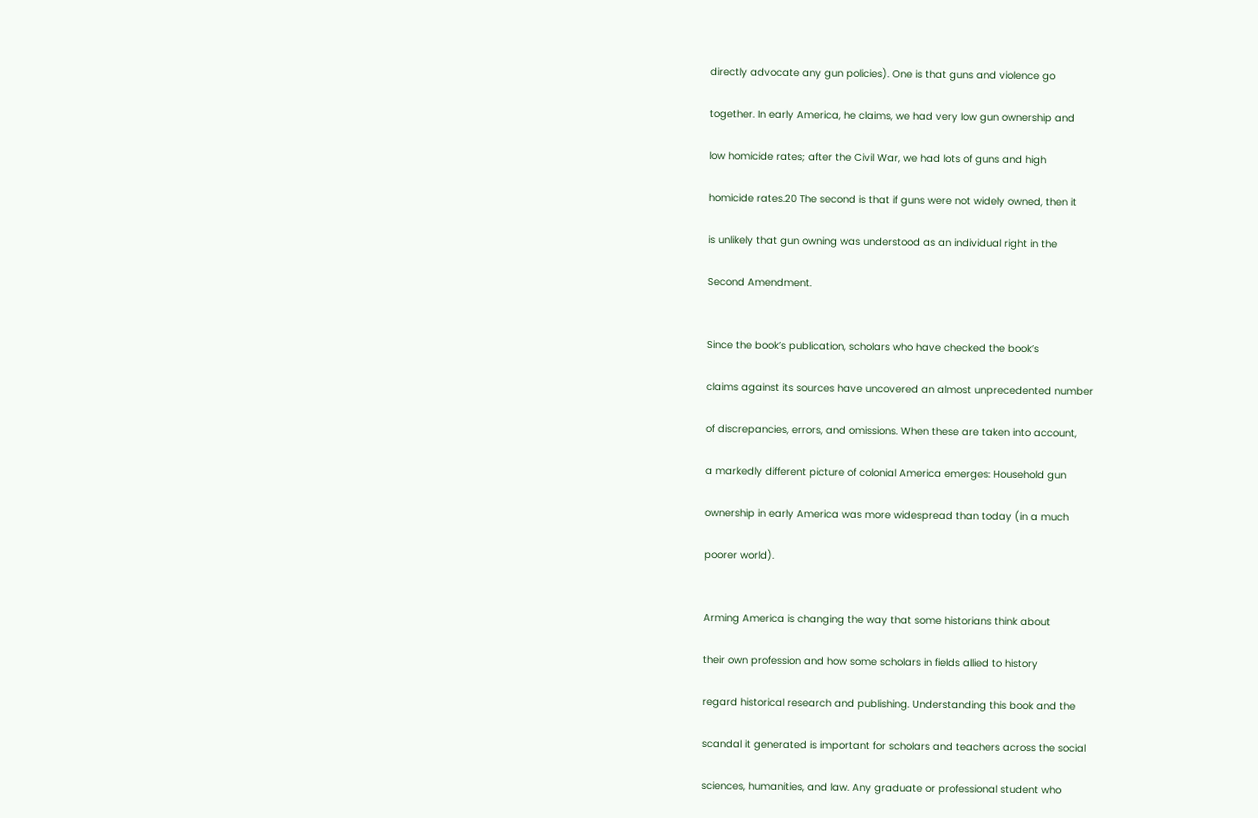directly advocate any gun policies). One is that guns and violence go

together. In early America, he claims, we had very low gun ownership and

low homicide rates; after the Civil War, we had lots of guns and high

homicide rates.20 The second is that if guns were not widely owned, then it

is unlikely that gun owning was understood as an individual right in the

Second Amendment.


Since the book’s publication, scholars who have checked the book’s

claims against its sources have uncovered an almost unprecedented number

of discrepancies, errors, and omissions. When these are taken into account,

a markedly different picture of colonial America emerges: Household gun

ownership in early America was more widespread than today (in a much

poorer world).


Arming America is changing the way that some historians think about

their own profession and how some scholars in fields allied to history

regard historical research and publishing. Understanding this book and the

scandal it generated is important for scholars and teachers across the social

sciences, humanities, and law. Any graduate or professional student who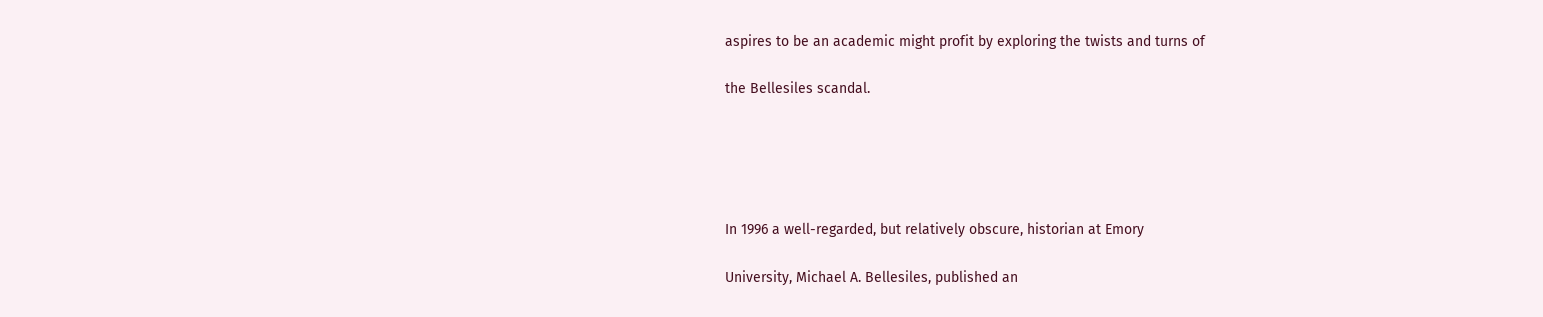aspires to be an academic might profit by exploring the twists and turns of

the Bellesiles scandal.





In 1996 a well-regarded, but relatively obscure, historian at Emory

University, Michael A. Bellesiles, published an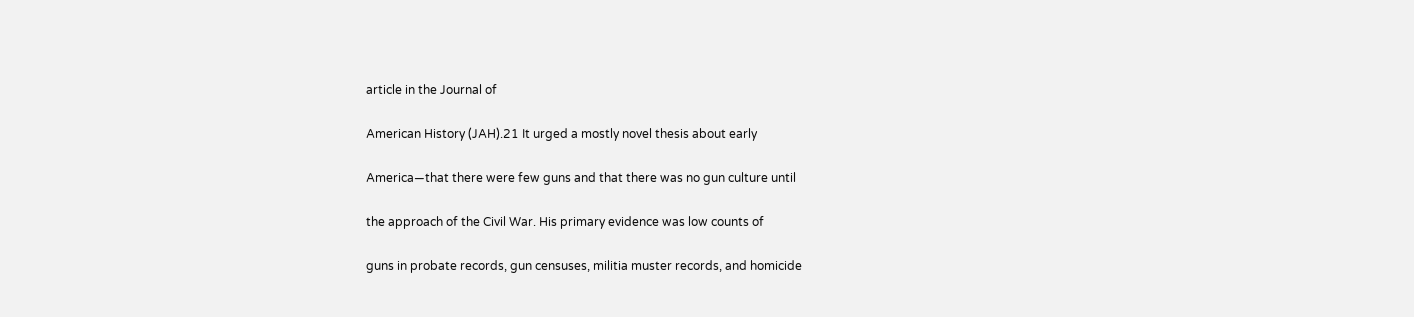article in the Journal of

American History (JAH).21 It urged a mostly novel thesis about early

America—that there were few guns and that there was no gun culture until

the approach of the Civil War. His primary evidence was low counts of

guns in probate records, gun censuses, militia muster records, and homicide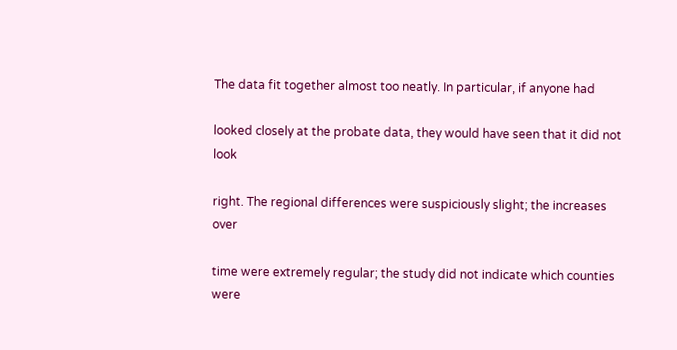The data fit together almost too neatly. In particular, if anyone had

looked closely at the probate data, they would have seen that it did not look

right. The regional differences were suspiciously slight; the increases over

time were extremely regular; the study did not indicate which counties were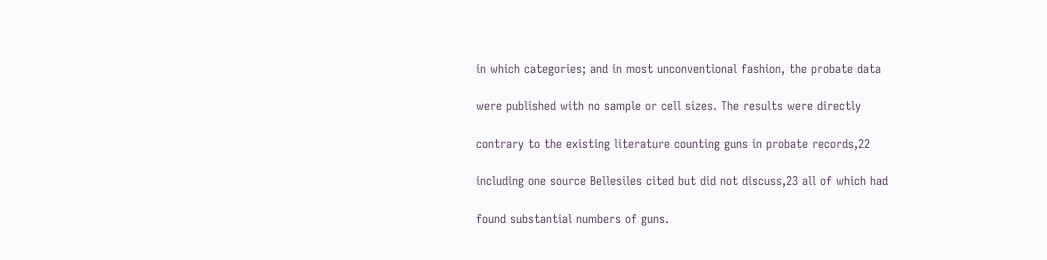in which categories; and in most unconventional fashion, the probate data

were published with no sample or cell sizes. The results were directly

contrary to the existing literature counting guns in probate records,22

including one source Bellesiles cited but did not discuss,23 all of which had

found substantial numbers of guns.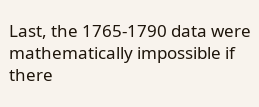Last, the 1765-1790 data were mathematically impossible if there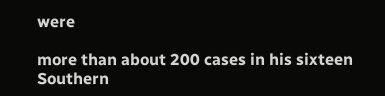were

more than about 200 cases in his sixteen Southern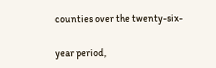counties over the twenty-six-

year period,